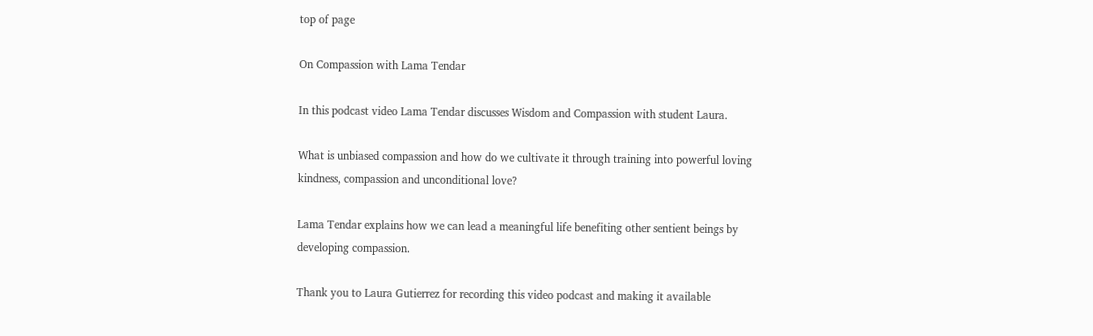top of page

On Compassion with Lama Tendar

In this podcast video Lama Tendar discusses Wisdom and Compassion with student Laura.

What is unbiased compassion and how do we cultivate it through training into powerful loving kindness, compassion and unconditional love?

Lama Tendar explains how we can lead a meaningful life benefiting other sentient beings by developing compassion.

Thank you to Laura Gutierrez for recording this video podcast and making it available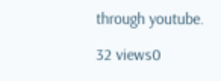through youtube.

32 views0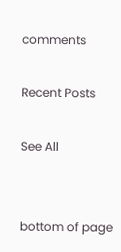comments

Recent Posts

See All


bottom of page